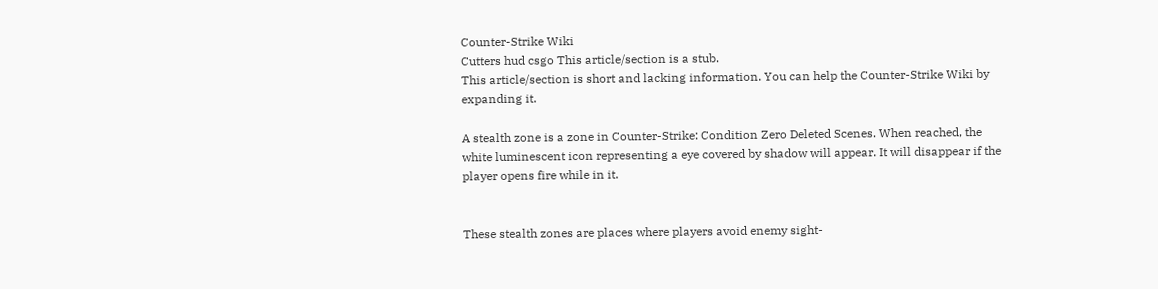Counter-Strike Wiki
Cutters hud csgo This article/section is a stub.
This article/section is short and lacking information. You can help the Counter-Strike Wiki by expanding it.

A stealth zone is a zone in Counter-Strike: Condition Zero Deleted Scenes. When reached, the white luminescent icon representing a eye covered by shadow will appear. It will disappear if the player opens fire while in it.


These stealth zones are places where players avoid enemy sight-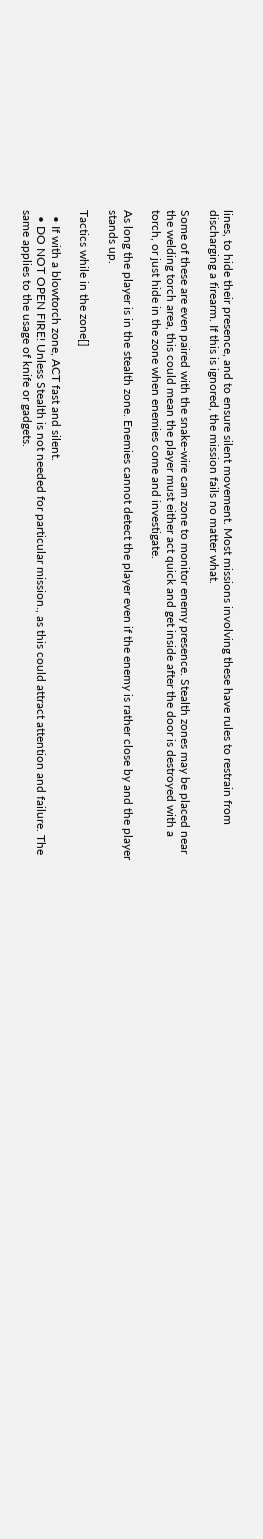lines, to hide their presence, and to ensure silent movement. Most missions involving these have rules to restrain from discharging a firearm. If this is ignored, the mission fails no matter what.

Some of these are even paired with the snake-wire cam zone to monitor enemy presence. Stealth zones may be placed near the welding torch area, this could mean the player must either act quick and get inside after the door is destroyed with a torch, or just hide in the zone when enemies come and investigate.

As long the player is in the stealth zone. Enemies cannot detect the player even if the enemy is rather close by and the player stands up.

Tactics while in the zone[]

  • If with a blowtorch zone, ACT fast and silent.
  • DO NOT OPEN FIRE! Unless Stealth is not needed for particular mission., as this could attract attention and failure. The same applies to the usage of knife or gadgets.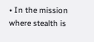• In the mission where stealth is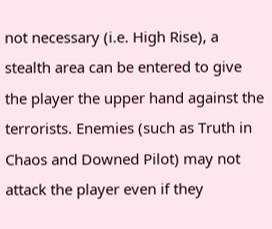not necessary (i.e. High Rise), a stealth area can be entered to give the player the upper hand against the terrorists. Enemies (such as Truth in Chaos and Downed Pilot) may not attack the player even if they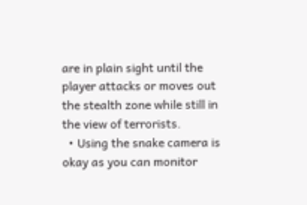are in plain sight until the player attacks or moves out the stealth zone while still in the view of terrorists.
  • Using the snake camera is okay as you can monitor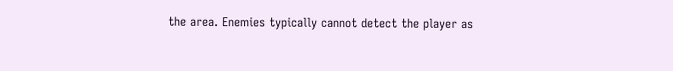the area. Enemies typically cannot detect the player as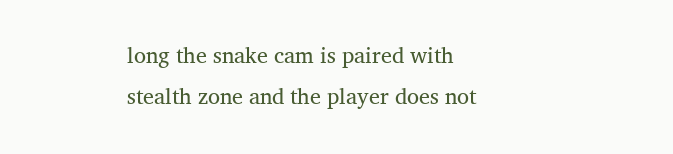long the snake cam is paired with stealth zone and the player does not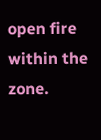open fire within the zone.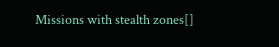Missions with stealth zones[]